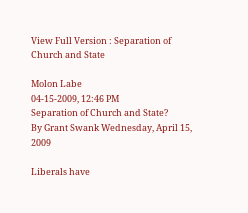View Full Version : Separation of Church and State

Molon Labe
04-15-2009, 12:46 PM
Separation of Church and State?
By Grant Swank Wednesday, April 15, 2009

Liberals have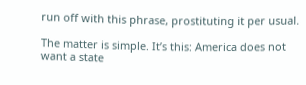run off with this phrase, prostituting it per usual.

The matter is simple. It’s this: America does not want a state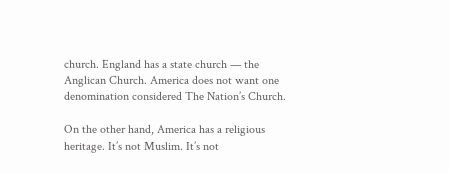church. England has a state church — the Anglican Church. America does not want one denomination considered The Nation’s Church.

On the other hand, America has a religious heritage. It’s not Muslim. It’s not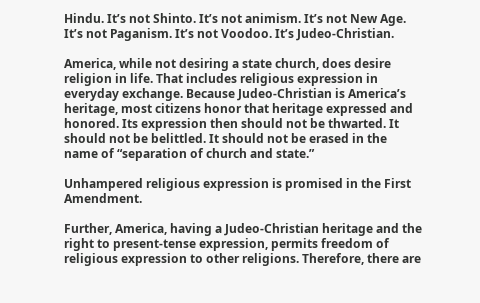Hindu. It’s not Shinto. It’s not animism. It’s not New Age. It’s not Paganism. It’s not Voodoo. It’s Judeo-Christian.

America, while not desiring a state church, does desire religion in life. That includes religious expression in everyday exchange. Because Judeo-Christian is America’s heritage, most citizens honor that heritage expressed and honored. Its expression then should not be thwarted. It should not be belittled. It should not be erased in the name of “separation of church and state.”

Unhampered religious expression is promised in the First Amendment.

Further, America, having a Judeo-Christian heritage and the right to present-tense expression, permits freedom of religious expression to other religions. Therefore, there are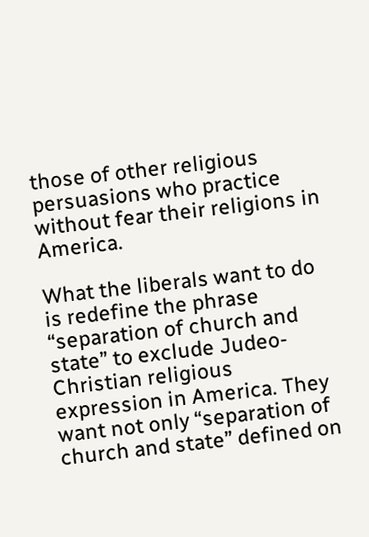those of other religious persuasions who practice without fear their religions in America.

What the liberals want to do is redefine the phrase “separation of church and state” to exclude Judeo-Christian religious expression in America. They want not only “separation of church and state” defined on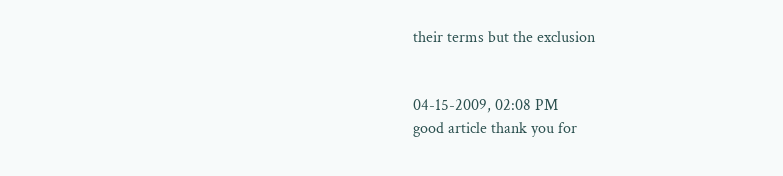their terms but the exclusion


04-15-2009, 02:08 PM
good article thank you for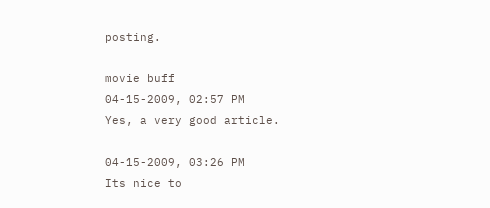posting.

movie buff
04-15-2009, 02:57 PM
Yes, a very good article.

04-15-2009, 03:26 PM
Its nice to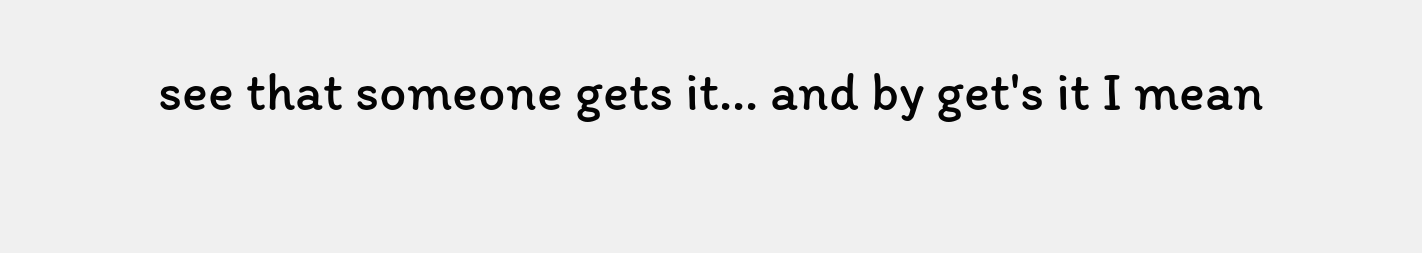see that someone gets it... and by get's it I mean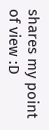shares my point of view :D